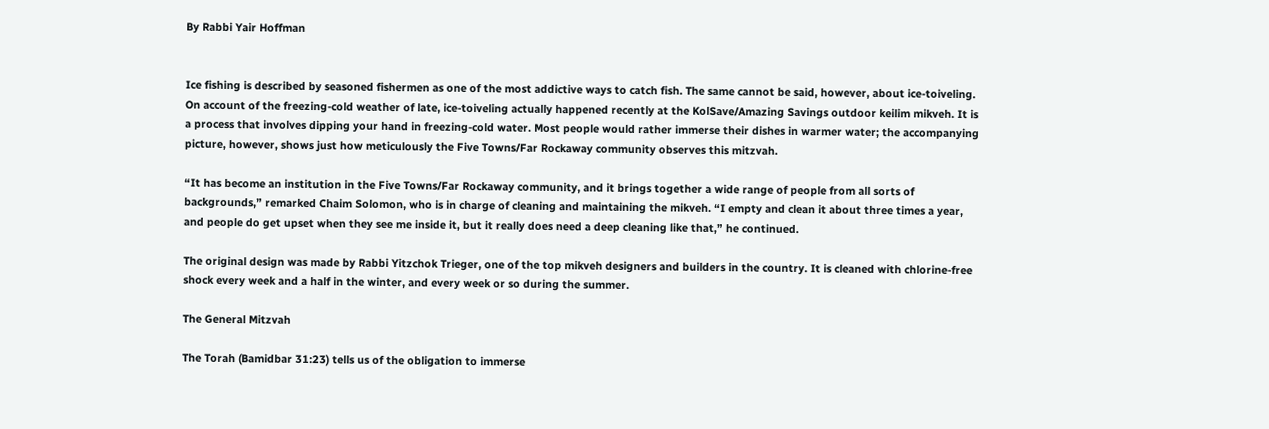By Rabbi Yair Hoffman


Ice fishing is described by seasoned fishermen as one of the most addictive ways to catch fish. The same cannot be said, however, about ice-toiveling. On account of the freezing-cold weather of late, ice-toiveling actually happened recently at the KolSave/Amazing Savings outdoor keilim mikveh. It is a process that involves dipping your hand in freezing-cold water. Most people would rather immerse their dishes in warmer water; the accompanying picture, however, shows just how meticulously the Five Towns/Far Rockaway community observes this mitzvah.

“It has become an institution in the Five Towns/Far Rockaway community, and it brings together a wide range of people from all sorts of backgrounds,” remarked Chaim Solomon, who is in charge of cleaning and maintaining the mikveh. “I empty and clean it about three times a year, and people do get upset when they see me inside it, but it really does need a deep cleaning like that,” he continued.

The original design was made by Rabbi Yitzchok Trieger, one of the top mikveh designers and builders in the country. It is cleaned with chlorine-free shock every week and a half in the winter, and every week or so during the summer.

The General Mitzvah

The Torah (Bamidbar 31:23) tells us of the obligation to immerse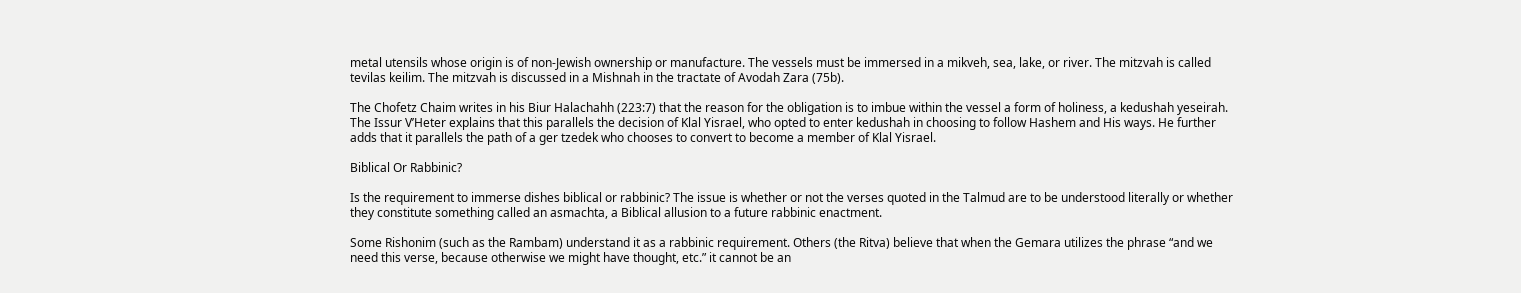metal utensils whose origin is of non-Jewish ownership or manufacture. The vessels must be immersed in a mikveh, sea, lake, or river. The mitzvah is called tevilas keilim. The mitzvah is discussed in a Mishnah in the tractate of Avodah Zara (75b).

The Chofetz Chaim writes in his Biur Halachahh (223:7) that the reason for the obligation is to imbue within the vessel a form of holiness, a kedushah yeseirah. The Issur V’Heter explains that this parallels the decision of Klal Yisrael, who opted to enter kedushah in choosing to follow Hashem and His ways. He further adds that it parallels the path of a ger tzedek who chooses to convert to become a member of Klal Yisrael.

Biblical Or Rabbinic?

Is the requirement to immerse dishes biblical or rabbinic? The issue is whether or not the verses quoted in the Talmud are to be understood literally or whether they constitute something called an asmachta, a Biblical allusion to a future rabbinic enactment.

Some Rishonim (such as the Rambam) understand it as a rabbinic requirement. Others (the Ritva) believe that when the Gemara utilizes the phrase “and we need this verse, because otherwise we might have thought, etc.” it cannot be an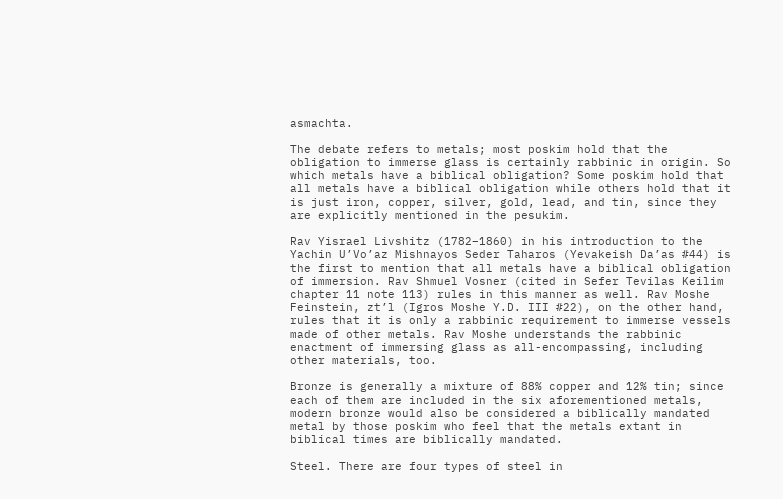asmachta.

The debate refers to metals; most poskim hold that the obligation to immerse glass is certainly rabbinic in origin. So which metals have a biblical obligation? Some poskim hold that all metals have a biblical obligation while others hold that it is just iron, copper, silver, gold, lead, and tin, since they are explicitly mentioned in the pesukim.

Rav Yisrael Livshitz (1782–1860) in his introduction to the Yachin U’Vo’az Mishnayos Seder Taharos (Yevakeish Da’as #44) is the first to mention that all metals have a biblical obligation of immersion. Rav Shmuel Vosner (cited in Sefer Tevilas Keilim chapter 11 note 113) rules in this manner as well. Rav Moshe Feinstein, zt’l (Igros Moshe Y.D. III #22), on the other hand, rules that it is only a rabbinic requirement to immerse vessels made of other metals. Rav Moshe understands the rabbinic enactment of immersing glass as all-encompassing, including other materials, too.

Bronze is generally a mixture of 88% copper and 12% tin; since each of them are included in the six aforementioned metals, modern bronze would also be considered a biblically mandated metal by those poskim who feel that the metals extant in biblical times are biblically mandated.

Steel. There are four types of steel in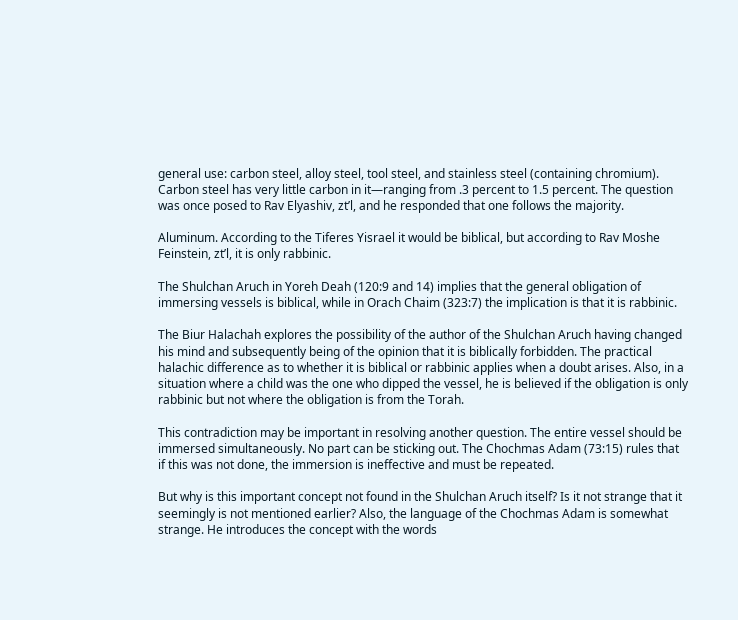general use: carbon steel, alloy steel, tool steel, and stainless steel (containing chromium). Carbon steel has very little carbon in it—ranging from .3 percent to 1.5 percent. The question was once posed to Rav Elyashiv, zt’l, and he responded that one follows the majority.

Aluminum. According to the Tiferes Yisrael it would be biblical, but according to Rav Moshe Feinstein, zt’l, it is only rabbinic.

The Shulchan Aruch in Yoreh Deah (120:9 and 14) implies that the general obligation of immersing vessels is biblical, while in Orach Chaim (323:7) the implication is that it is rabbinic.

The Biur Halachah explores the possibility of the author of the Shulchan Aruch having changed his mind and subsequently being of the opinion that it is biblically forbidden. The practical halachic difference as to whether it is biblical or rabbinic applies when a doubt arises. Also, in a situation where a child was the one who dipped the vessel, he is believed if the obligation is only rabbinic but not where the obligation is from the Torah.

This contradiction may be important in resolving another question. The entire vessel should be immersed simultaneously. No part can be sticking out. The Chochmas Adam (73:15) rules that if this was not done, the immersion is ineffective and must be repeated.

But why is this important concept not found in the Shulchan Aruch itself? Is it not strange that it seemingly is not mentioned earlier? Also, the language of the Chochmas Adam is somewhat strange. He introduces the concept with the words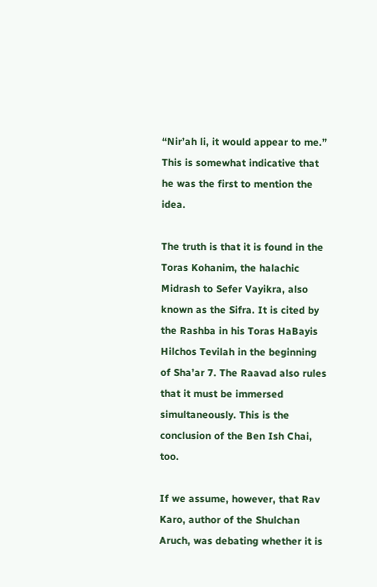“Nir’ah li, it would appear to me.” This is somewhat indicative that he was the first to mention the idea.

The truth is that it is found in the Toras Kohanim, the halachic Midrash to Sefer Vayikra, also known as the Sifra. It is cited by the Rashba in his Toras HaBayis Hilchos Tevilah in the beginning of Sha’ar 7. The Raavad also rules that it must be immersed simultaneously. This is the conclusion of the Ben Ish Chai, too.

If we assume, however, that Rav Karo, author of the Shulchan Aruch, was debating whether it is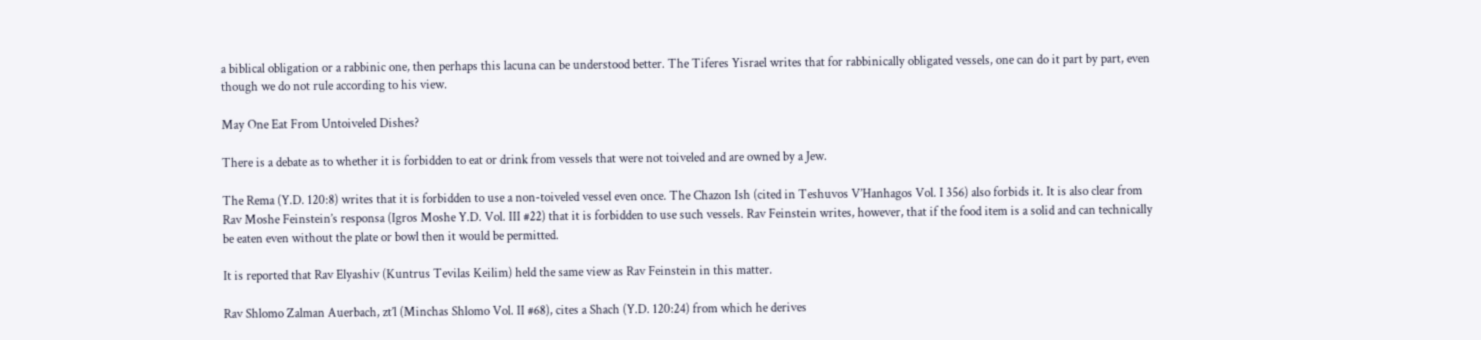a biblical obligation or a rabbinic one, then perhaps this lacuna can be understood better. The Tiferes Yisrael writes that for rabbinically obligated vessels, one can do it part by part, even though we do not rule according to his view.

May One Eat From Untoiveled Dishes?

There is a debate as to whether it is forbidden to eat or drink from vessels that were not toiveled and are owned by a Jew.

The Rema (Y.D. 120:8) writes that it is forbidden to use a non-toiveled vessel even once. The Chazon Ish (cited in Teshuvos V’Hanhagos Vol. I 356) also forbids it. It is also clear from Rav Moshe Feinstein’s responsa (Igros Moshe Y.D. Vol. III #22) that it is forbidden to use such vessels. Rav Feinstein writes, however, that if the food item is a solid and can technically be eaten even without the plate or bowl then it would be permitted.

It is reported that Rav Elyashiv (Kuntrus Tevilas Keilim) held the same view as Rav Feinstein in this matter.

Rav Shlomo Zalman Auerbach, zt’l (Minchas Shlomo Vol. II #68), cites a Shach (Y.D. 120:24) from which he derives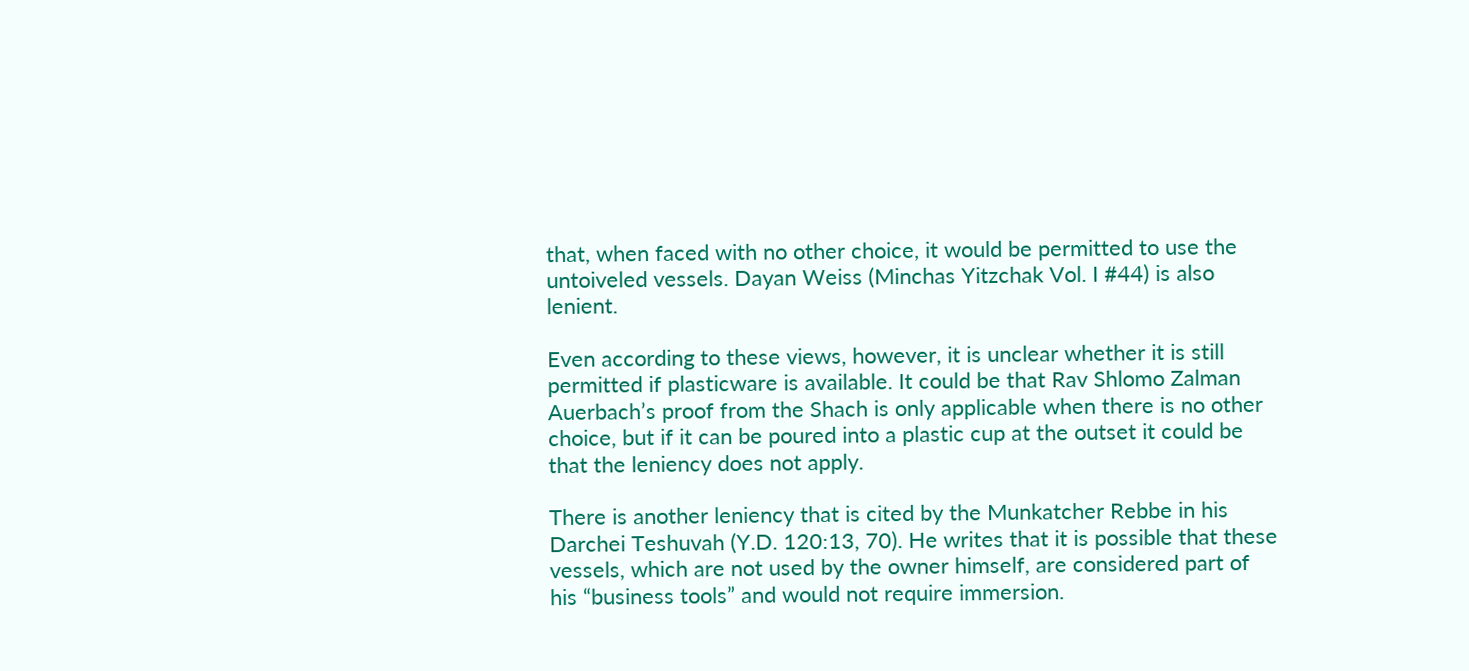that, when faced with no other choice, it would be permitted to use the untoiveled vessels. Dayan Weiss (Minchas Yitzchak Vol. I #44) is also lenient.

Even according to these views, however, it is unclear whether it is still permitted if plasticware is available. It could be that Rav Shlomo Zalman Auerbach’s proof from the Shach is only applicable when there is no other choice, but if it can be poured into a plastic cup at the outset it could be that the leniency does not apply.

There is another leniency that is cited by the Munkatcher Rebbe in his Darchei Teshuvah (Y.D. 120:13, 70). He writes that it is possible that these vessels, which are not used by the owner himself, are considered part of his “business tools” and would not require immersion.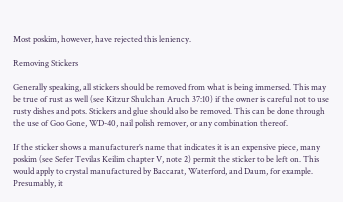Most poskim, however, have rejected this leniency.

Removing Stickers

Generally speaking, all stickers should be removed from what is being immersed. This may be true of rust as well (see Kitzur Shulchan Aruch 37:10) if the owner is careful not to use rusty dishes and pots. Stickers and glue should also be removed. This can be done through the use of Goo Gone, WD-40, nail polish remover, or any combination thereof.

If the sticker shows a manufacturer’s name that indicates it is an expensive piece, many poskim (see Sefer Tevilas Keilim chapter V, note 2) permit the sticker to be left on. This would apply to crystal manufactured by Baccarat, Waterford, and Daum, for example. Presumably, it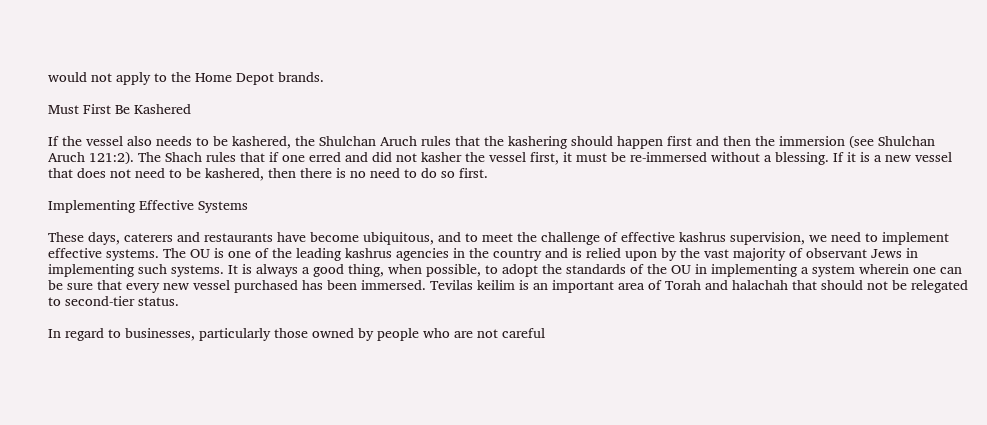would not apply to the Home Depot brands.

Must First Be Kashered

If the vessel also needs to be kashered, the Shulchan Aruch rules that the kashering should happen first and then the immersion (see Shulchan Aruch 121:2). The Shach rules that if one erred and did not kasher the vessel first, it must be re-immersed without a blessing. If it is a new vessel that does not need to be kashered, then there is no need to do so first.

Implementing Effective Systems

These days, caterers and restaurants have become ubiquitous, and to meet the challenge of effective kashrus supervision, we need to implement effective systems. The OU is one of the leading kashrus agencies in the country and is relied upon by the vast majority of observant Jews in implementing such systems. It is always a good thing, when possible, to adopt the standards of the OU in implementing a system wherein one can be sure that every new vessel purchased has been immersed. Tevilas keilim is an important area of Torah and halachah that should not be relegated to second-tier status.

In regard to businesses, particularly those owned by people who are not careful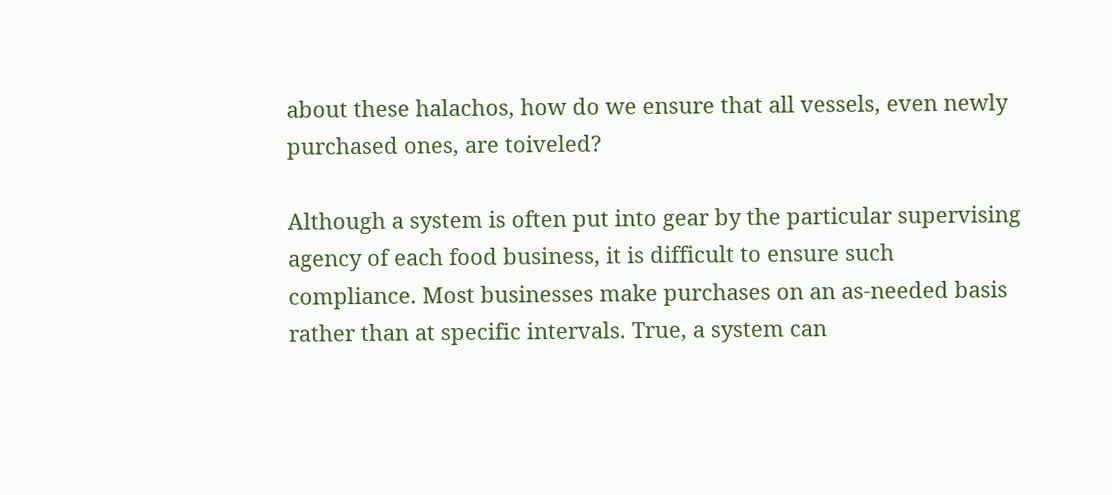about these halachos, how do we ensure that all vessels, even newly purchased ones, are toiveled?

Although a system is often put into gear by the particular supervising agency of each food business, it is difficult to ensure such compliance. Most businesses make purchases on an as-needed basis rather than at specific intervals. True, a system can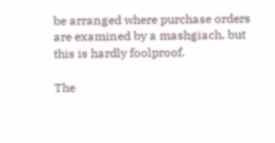be arranged where purchase orders are examined by a mashgiach, but this is hardly foolproof.

The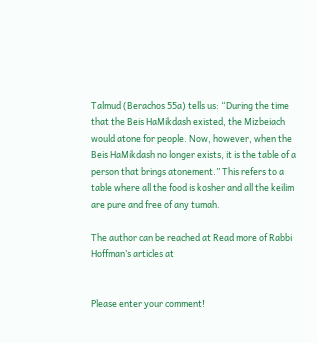Talmud (Berachos 55a) tells us: “During the time that the Beis HaMikdash existed, the Mizbeiach would atone for people. Now, however, when the Beis HaMikdash no longer exists, it is the table of a person that brings atonement.” This refers to a table where all the food is kosher and all the keilim are pure and free of any tumah.

The author can be reached at Read more of Rabbi Hoffman’s articles at


Please enter your comment!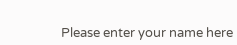Please enter your name here